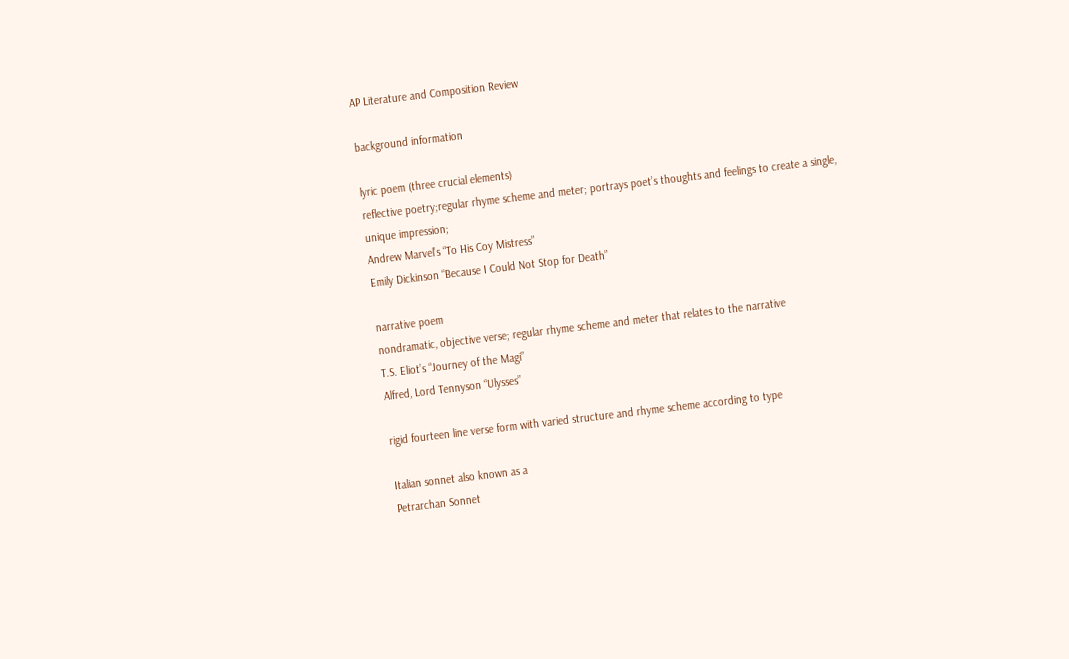AP Literature and Composition Review

background information

lyric poem (three crucial elements)
reflective poetry;regular rhyme scheme and meter; portrays poet’s thoughts and feelings to create a single, unique impression;
Andrew Marvel’s “To His Coy Mistress”
Emily Dickinson “Because I Could Not Stop for Death”

narrative poem
nondramatic, objective verse; regular rhyme scheme and meter that relates to the narrative
T.S. Eliot’s “Journey of the Magi”
Alfred, Lord Tennyson “Ulysses”

rigid fourteen line verse form with varied structure and rhyme scheme according to type

Italian sonnet also known as a
Petrarchan Sonnet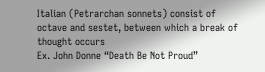Italian (Petrarchan sonnets) consist of
octave and sestet, between which a break of thought occurs
Ex. John Donne “Death Be Not Proud”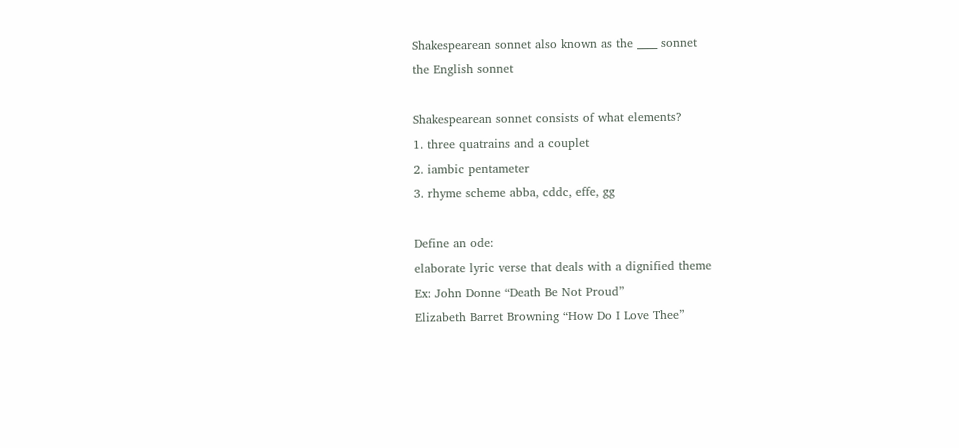Shakespearean sonnet also known as the ____ sonnet
the English sonnet

Shakespearean sonnet consists of what elements?
1. three quatrains and a couplet
2. iambic pentameter
3. rhyme scheme abba, cddc, effe, gg

Define an ode:
elaborate lyric verse that deals with a dignified theme
Ex: John Donne “Death Be Not Proud”
Elizabeth Barret Browning “How Do I Love Thee”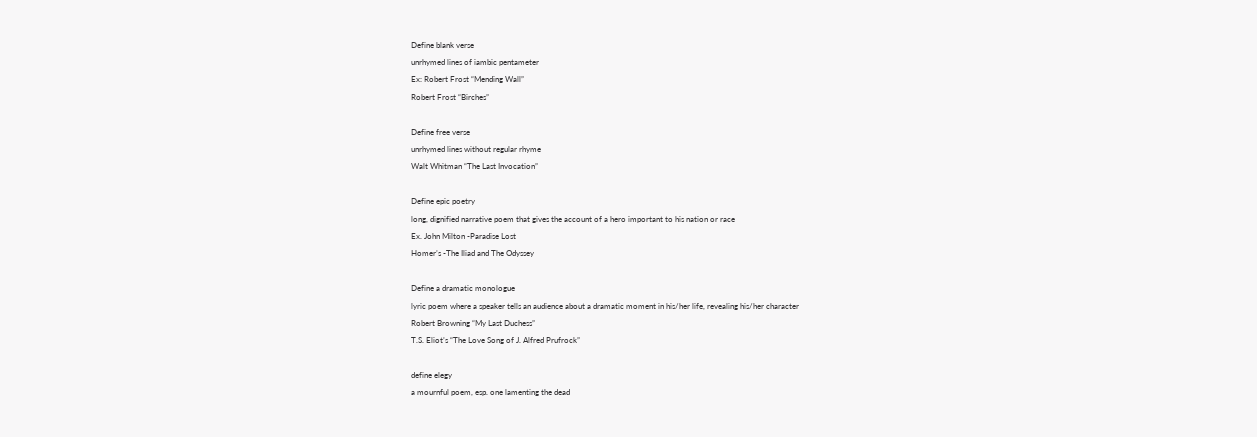Define blank verse
unrhymed lines of iambic pentameter
Ex: Robert Frost “Mending Wall”
Robert Frost “Birches”

Define free verse
unrhymed lines without regular rhyme
Walt Whitman “The Last Invocation”

Define epic poetry
long, dignified narrative poem that gives the account of a hero important to his nation or race
Ex. John Milton -Paradise Lost
Homer’s -The Iliad and The Odyssey

Define a dramatic monologue
lyric poem where a speaker tells an audience about a dramatic moment in his/her life, revealing his/her character
Robert Browning “My Last Duchess”
T.S. Eliot’s “The Love Song of J. Alfred Prufrock”

define elegy
a mournful poem, esp. one lamenting the dead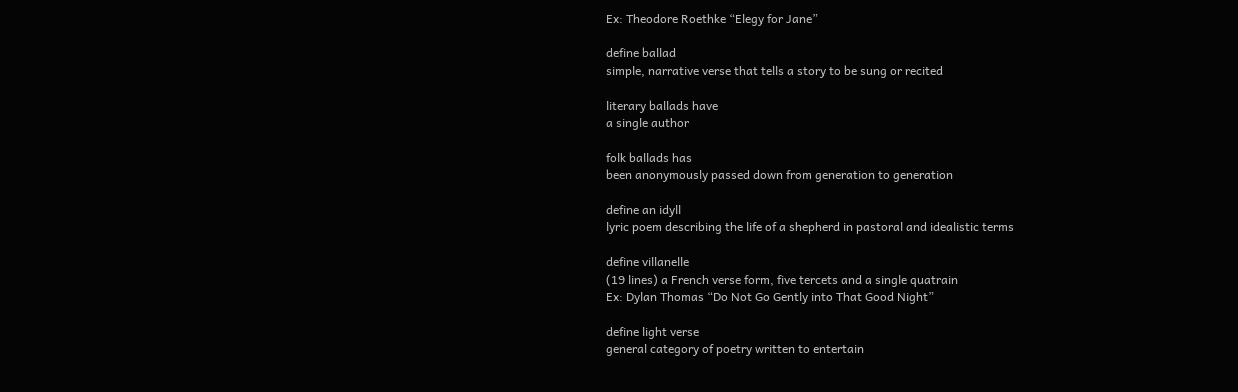Ex: Theodore Roethke “Elegy for Jane”

define ballad
simple, narrative verse that tells a story to be sung or recited

literary ballads have
a single author

folk ballads has
been anonymously passed down from generation to generation

define an idyll
lyric poem describing the life of a shepherd in pastoral and idealistic terms

define villanelle
(19 lines) a French verse form, five tercets and a single quatrain
Ex: Dylan Thomas “Do Not Go Gently into That Good Night”

define light verse
general category of poetry written to entertain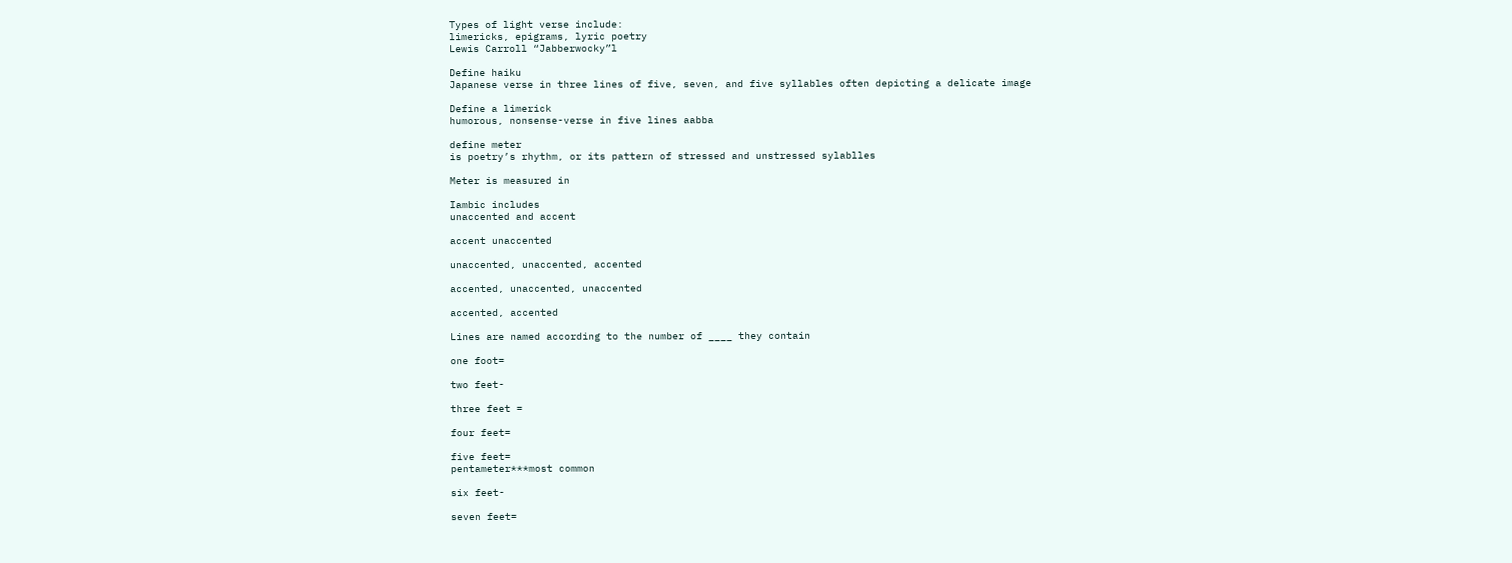Types of light verse include:
limericks, epigrams, lyric poetry
Lewis Carroll “Jabberwocky”l

Define haiku
Japanese verse in three lines of five, seven, and five syllables often depicting a delicate image

Define a limerick
humorous, nonsense-verse in five lines aabba

define meter
is poetry’s rhythm, or its pattern of stressed and unstressed sylablles

Meter is measured in

Iambic includes
unaccented and accent

accent unaccented

unaccented, unaccented, accented

accented, unaccented, unaccented

accented, accented

Lines are named according to the number of ____ they contain

one foot=

two feet-

three feet =

four feet=

five feet=
pentameter***most common

six feet-

seven feet=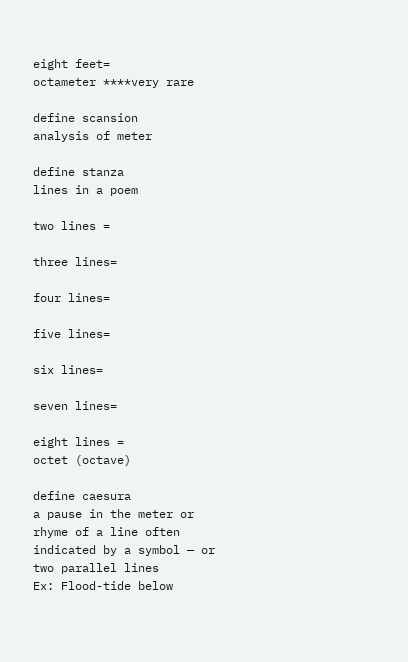eight feet=
octameter ****very rare

define scansion
analysis of meter

define stanza
lines in a poem

two lines =

three lines=

four lines=

five lines=

six lines=

seven lines=

eight lines =
octet (octave)

define caesura
a pause in the meter or rhyme of a line often indicated by a symbol — or two parallel lines
Ex: Flood-tide below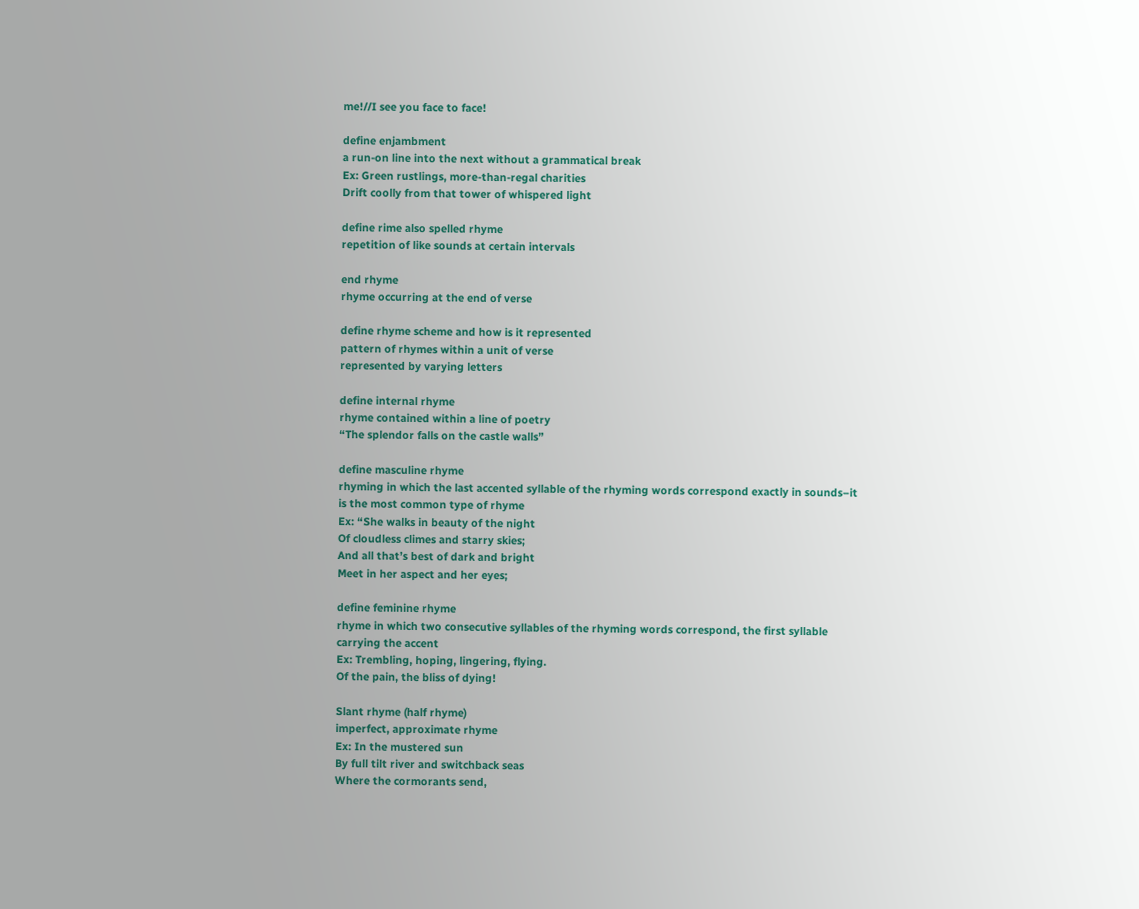me!//I see you face to face!

define enjambment
a run-on line into the next without a grammatical break
Ex: Green rustlings, more-than-regal charities
Drift coolly from that tower of whispered light

define rime also spelled rhyme
repetition of like sounds at certain intervals

end rhyme
rhyme occurring at the end of verse

define rhyme scheme and how is it represented
pattern of rhymes within a unit of verse
represented by varying letters

define internal rhyme
rhyme contained within a line of poetry
“The splendor falls on the castle walls”

define masculine rhyme
rhyming in which the last accented syllable of the rhyming words correspond exactly in sounds–it is the most common type of rhyme
Ex: “She walks in beauty of the night
Of cloudless climes and starry skies;
And all that’s best of dark and bright
Meet in her aspect and her eyes;

define feminine rhyme
rhyme in which two consecutive syllables of the rhyming words correspond, the first syllable carrying the accent
Ex: Trembling, hoping, lingering, flying.
Of the pain, the bliss of dying!

Slant rhyme (half rhyme)
imperfect, approximate rhyme
Ex: In the mustered sun
By full tilt river and switchback seas
Where the cormorants send,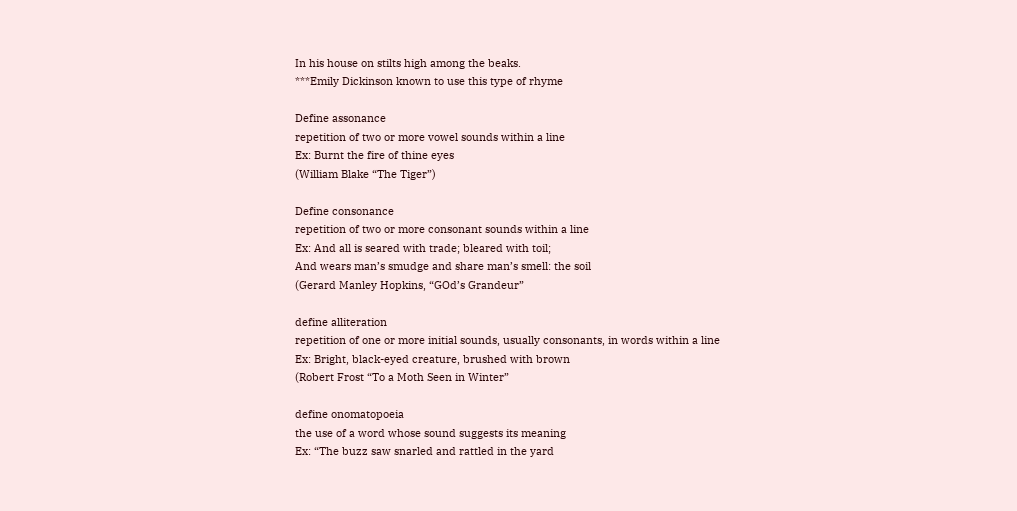In his house on stilts high among the beaks.
***Emily Dickinson known to use this type of rhyme

Define assonance
repetition of two or more vowel sounds within a line
Ex: Burnt the fire of thine eyes
(William Blake “The Tiger”)

Define consonance
repetition of two or more consonant sounds within a line
Ex: And all is seared with trade; bleared with toil;
And wears man’s smudge and share man’s smell: the soil
(Gerard Manley Hopkins, “GOd’s Grandeur”

define alliteration
repetition of one or more initial sounds, usually consonants, in words within a line
Ex: Bright, black-eyed creature, brushed with brown
(Robert Frost “To a Moth Seen in Winter”

define onomatopoeia
the use of a word whose sound suggests its meaning
Ex: “The buzz saw snarled and rattled in the yard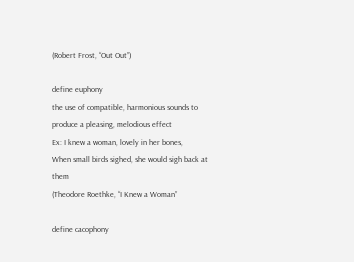(Robert Frost, “Out Out”)

define euphony
the use of compatible, harmonious sounds to produce a pleasing, melodious effect
Ex: I knew a woman, lovely in her bones,
When small birds sighed, she would sigh back at them
(Theodore Roethke, “I Knew a Woman”

define cacophony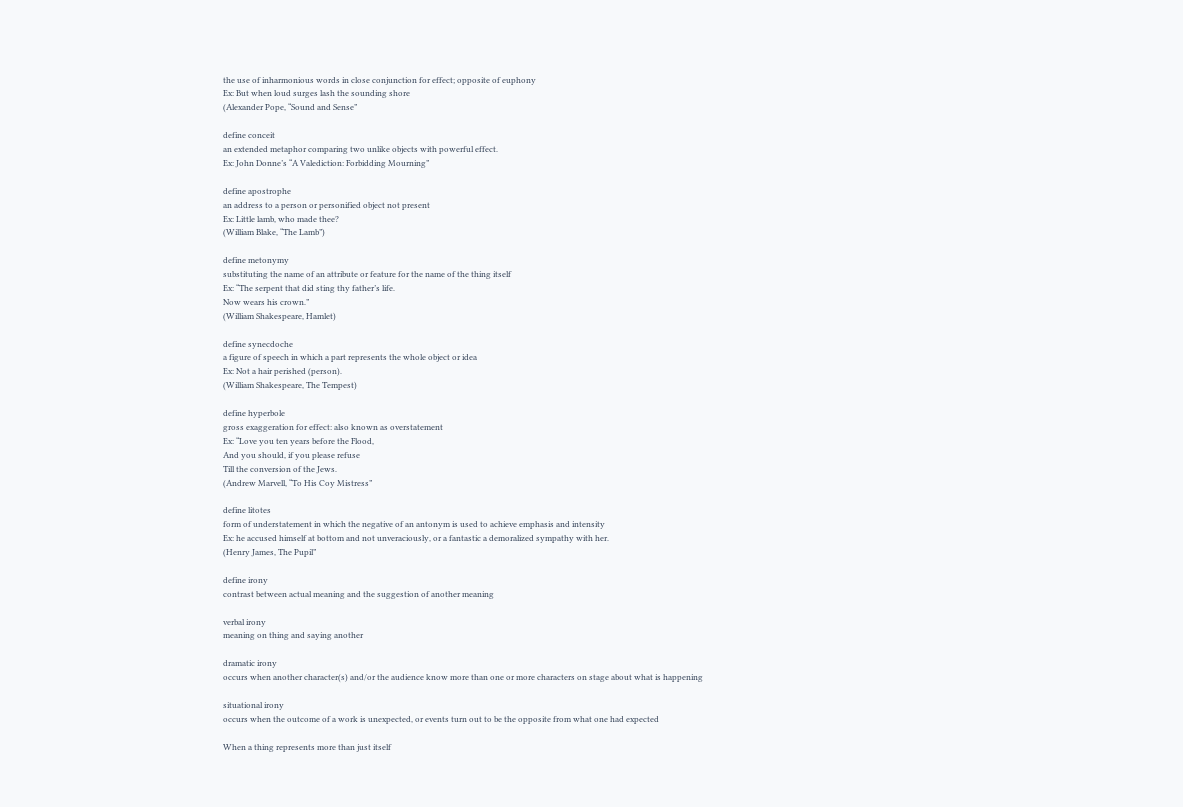the use of inharmonious words in close conjunction for effect; opposite of euphony
Ex: But when loud surges lash the sounding shore
(Alexander Pope, “Sound and Sense”

define conceit
an extended metaphor comparing two unlike objects with powerful effect.
Ex: John Donne’s “A Valediction: Forbidding Mourning”

define apostrophe
an address to a person or personified object not present
Ex: Little lamb, who made thee?
(William Blake, “The Lamb”)

define metonymy
substituting the name of an attribute or feature for the name of the thing itself
Ex: “The serpent that did sting thy father’s life.
Now wears his crown.”
(William Shakespeare, Hamlet)

define synecdoche
a figure of speech in which a part represents the whole object or idea
Ex: Not a hair perished (person).
(William Shakespeare, The Tempest)

define hyperbole
gross exaggeration for effect: also known as overstatement
Ex: “Love you ten years before the Flood,
And you should, if you please refuse
Till the conversion of the Jews.
(Andrew Marvell, “To His Coy Mistress”

define litotes
form of understatement in which the negative of an antonym is used to achieve emphasis and intensity
Ex: he accused himself at bottom and not unveraciously, or a fantastic a demoralized sympathy with her.
(Henry James, The Pupil”

define irony
contrast between actual meaning and the suggestion of another meaning

verbal irony
meaning on thing and saying another

dramatic irony
occurs when another character(s) and/or the audience know more than one or more characters on stage about what is happening

situational irony
occurs when the outcome of a work is unexpected, or events turn out to be the opposite from what one had expected

When a thing represents more than just itself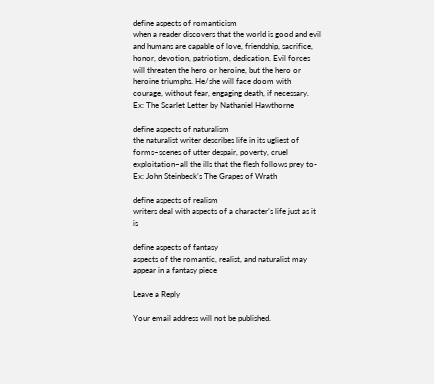define aspects of romanticism
when a reader discovers that the world is good and evil and humans are capable of love, friendship, sacrifice, honor, devotion, patriotism, dedication. Evil forces will threaten the hero or heroine, but the hero or heroine triumphs. He/she will face doom with courage, without fear, engaging death, if necessary.
Ex: The Scarlet Letter by Nathaniel Hawthorne

define aspects of naturalism
the naturalist writer describes life in its ugliest of forms–scenes of utter despair, poverty, cruel exploitation–all the ills that the flesh follows prey to-
Ex: John Steinbeck’s The Grapes of Wrath

define aspects of realism
writers deal with aspects of a character’s life just as it is

define aspects of fantasy
aspects of the romantic, realist, and naturalist may appear in a fantasy piece

Leave a Reply

Your email address will not be published.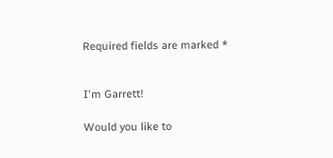Required fields are marked *


I'm Garrett!

Would you like to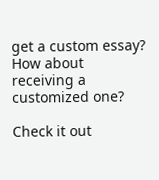get a custom essay? How about receiving a customized one?

Check it out